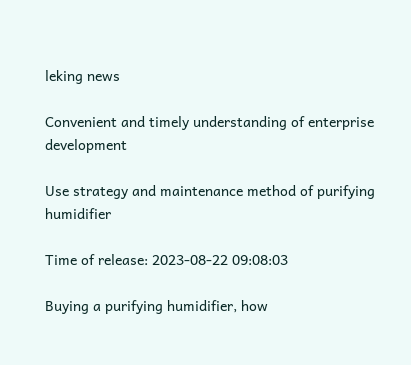leking news

Convenient and timely understanding of enterprise development

Use strategy and maintenance method of purifying humidifier

Time of release: 2023-08-22 09:08:03

Buying a purifying humidifier, how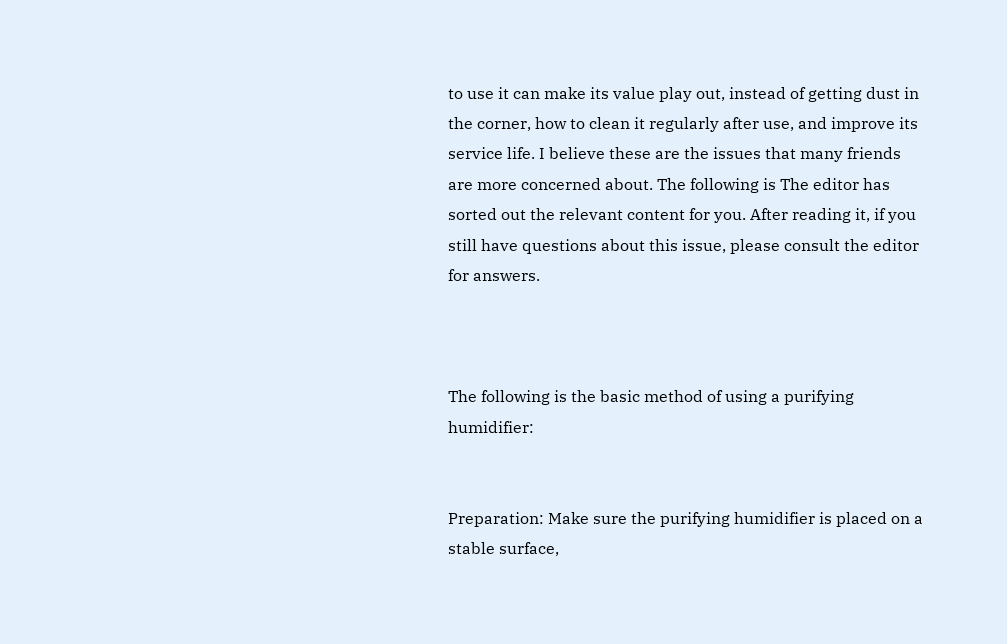to use it can make its value play out, instead of getting dust in the corner, how to clean it regularly after use, and improve its service life. I believe these are the issues that many friends are more concerned about. The following is The editor has sorted out the relevant content for you. After reading it, if you still have questions about this issue, please consult the editor for answers.



The following is the basic method of using a purifying humidifier:


Preparation: Make sure the purifying humidifier is placed on a stable surface,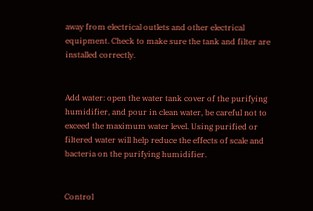away from electrical outlets and other electrical equipment. Check to make sure the tank and filter are installed correctly.


Add water: open the water tank cover of the purifying humidifier, and pour in clean water, be careful not to exceed the maximum water level. Using purified or filtered water will help reduce the effects of scale and bacteria on the purifying humidifier.


Control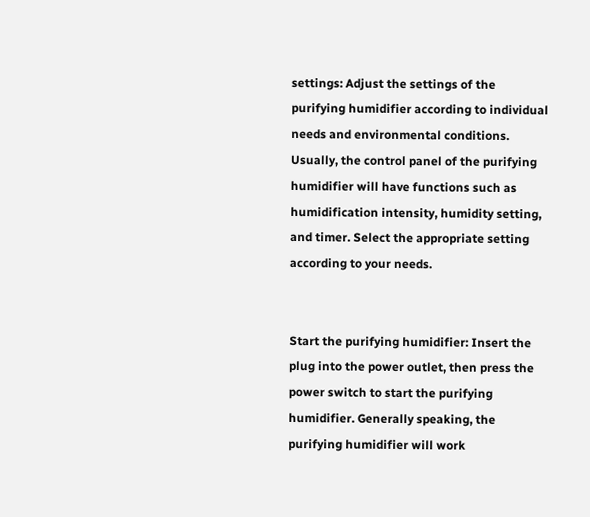settings: Adjust the settings of the purifying humidifier according to individual needs and environmental conditions. Usually, the control panel of the purifying humidifier will have functions such as humidification intensity, humidity setting, and timer. Select the appropriate setting according to your needs.


Start the purifying humidifier: Insert the plug into the power outlet, then press the power switch to start the purifying humidifier. Generally speaking, the purifying humidifier will work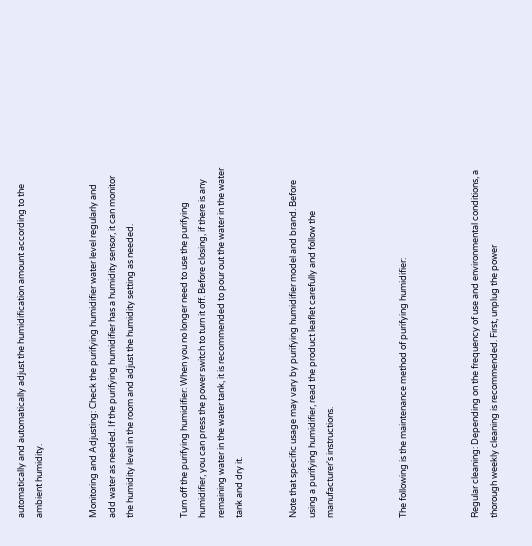automatically and automatically adjust the humidification amount according to the ambient humidity.


Monitoring and Adjusting: Check the purifying humidifier water level regularly and add water as needed. If the purifying humidifier has a humidity sensor, it can monitor the humidity level in the room and adjust the humidity setting as needed.


Turn off the purifying humidifier: When you no longer need to use the purifying humidifier, you can press the power switch to turn it off. Before closing, if there is any remaining water in the water tank, it is recommended to pour out the water in the water tank and dry it.


Note that specific usage may vary by purifying humidifier model and brand. Before using a purifying humidifier, read the product leaflet carefully and follow the manufacturer's instructions.



The following is the maintenance method of purifying humidifier:



Regular cleaning: Depending on the frequency of use and environmental conditions, a thorough weekly cleaning is recommended. First, unplug the power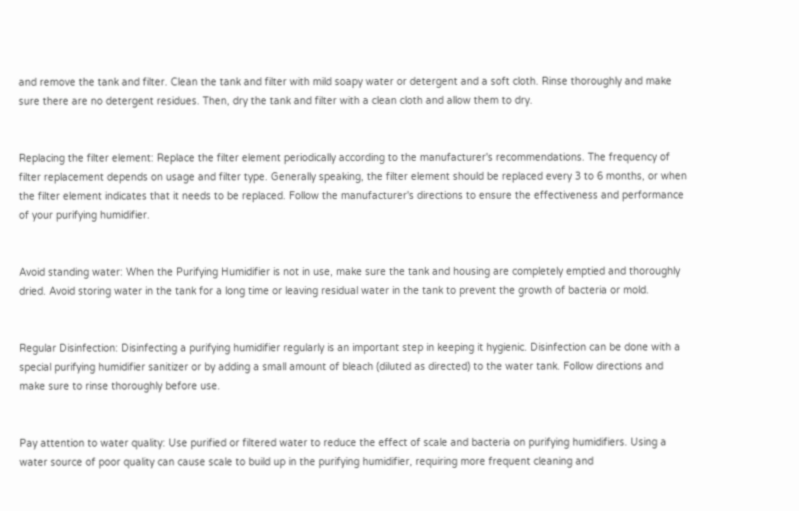and remove the tank and filter. Clean the tank and filter with mild soapy water or detergent and a soft cloth. Rinse thoroughly and make sure there are no detergent residues. Then, dry the tank and filter with a clean cloth and allow them to dry.


Replacing the filter element: Replace the filter element periodically according to the manufacturer's recommendations. The frequency of filter replacement depends on usage and filter type. Generally speaking, the filter element should be replaced every 3 to 6 months, or when the filter element indicates that it needs to be replaced. Follow the manufacturer's directions to ensure the effectiveness and performance of your purifying humidifier.


Avoid standing water: When the Purifying Humidifier is not in use, make sure the tank and housing are completely emptied and thoroughly dried. Avoid storing water in the tank for a long time or leaving residual water in the tank to prevent the growth of bacteria or mold.


Regular Disinfection: Disinfecting a purifying humidifier regularly is an important step in keeping it hygienic. Disinfection can be done with a special purifying humidifier sanitizer or by adding a small amount of bleach (diluted as directed) to the water tank. Follow directions and make sure to rinse thoroughly before use.


Pay attention to water quality: Use purified or filtered water to reduce the effect of scale and bacteria on purifying humidifiers. Using a water source of poor quality can cause scale to build up in the purifying humidifier, requiring more frequent cleaning and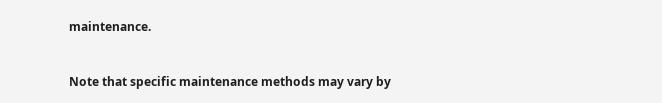maintenance.


Note that specific maintenance methods may vary by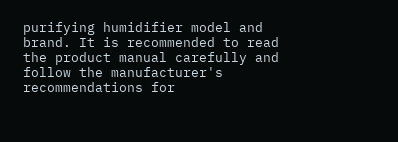purifying humidifier model and brand. It is recommended to read the product manual carefully and follow the manufacturer's recommendations for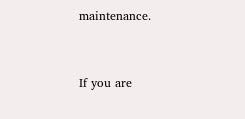maintenance.


If you are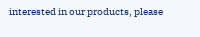interested in our products, please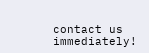contact us immediately!